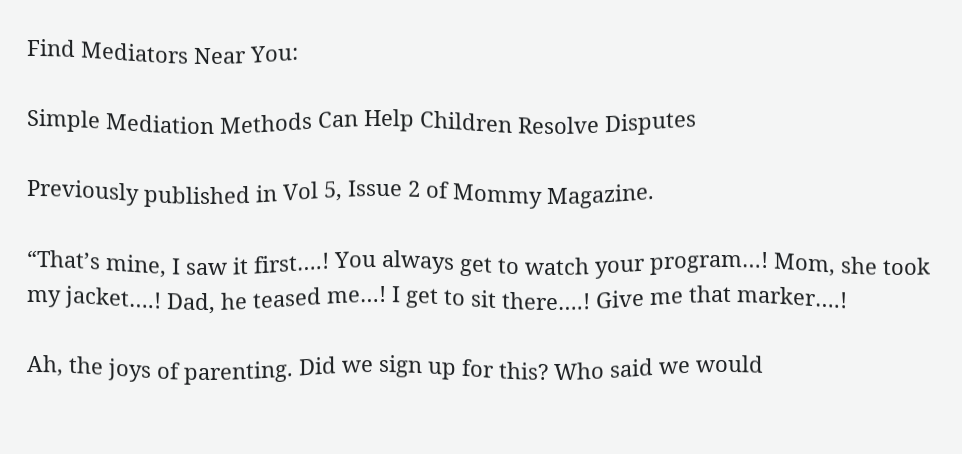Find Mediators Near You:

Simple Mediation Methods Can Help Children Resolve Disputes

Previously published in Vol 5, Issue 2 of Mommy Magazine.

“That’s mine, I saw it first….! You always get to watch your program…! Mom, she took my jacket….! Dad, he teased me…! I get to sit there….! Give me that marker….!

Ah, the joys of parenting. Did we sign up for this? Who said we would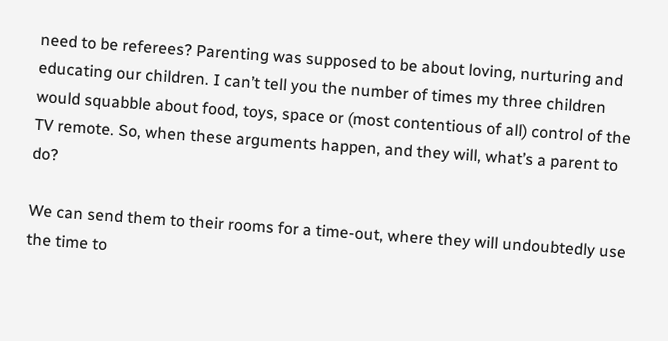need to be referees? Parenting was supposed to be about loving, nurturing and educating our children. I can’t tell you the number of times my three children would squabble about food, toys, space or (most contentious of all) control of the TV remote. So, when these arguments happen, and they will, what’s a parent to do?

We can send them to their rooms for a time-out, where they will undoubtedly use the time to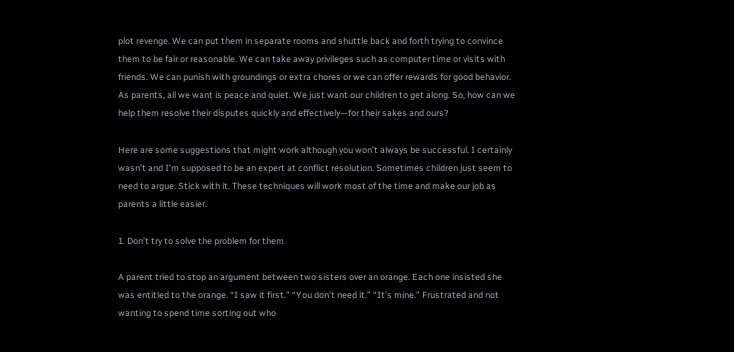plot revenge. We can put them in separate rooms and shuttle back and forth trying to convince them to be fair or reasonable. We can take away privileges such as computer time or visits with friends. We can punish with groundings or extra chores or we can offer rewards for good behavior. As parents, all we want is peace and quiet. We just want our children to get along. So, how can we help them resolve their disputes quickly and effectively—for their sakes and ours?

Here are some suggestions that might work although you won’t always be successful. I certainly wasn’t and I’m supposed to be an expert at conflict resolution. Sometimes children just seem to need to argue. Stick with it. These techniques will work most of the time and make our job as parents a little easier.

1. Don’t try to solve the problem for them.

A parent tried to stop an argument between two sisters over an orange. Each one insisted she was entitled to the orange. “I saw it first.” “You don’t need it.” “It’s mine.” Frustrated and not wanting to spend time sorting out who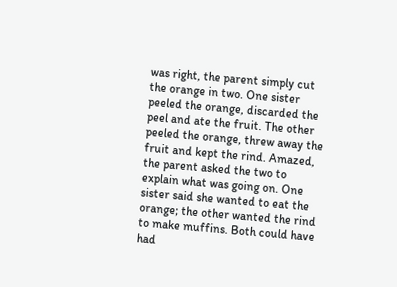was right, the parent simply cut the orange in two. One sister peeled the orange, discarded the peel and ate the fruit. The other peeled the orange, threw away the fruit and kept the rind. Amazed, the parent asked the two to explain what was going on. One sister said she wanted to eat the orange; the other wanted the rind to make muffins. Both could have had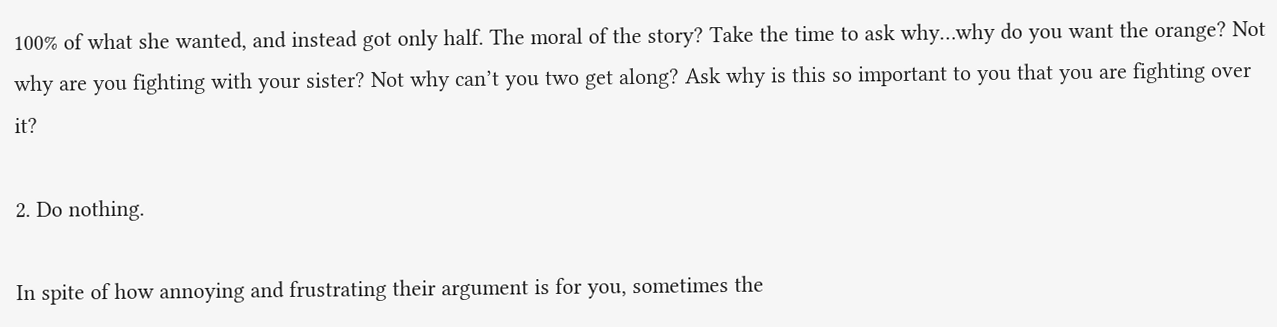100% of what she wanted, and instead got only half. The moral of the story? Take the time to ask why…why do you want the orange? Not why are you fighting with your sister? Not why can’t you two get along? Ask why is this so important to you that you are fighting over it?

2. Do nothing.

In spite of how annoying and frustrating their argument is for you, sometimes the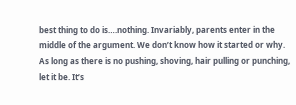best thing to do is….nothing. Invariably, parents enter in the middle of the argument. We don’t know how it started or why. As long as there is no pushing, shoving, hair pulling or punching, let it be. It’s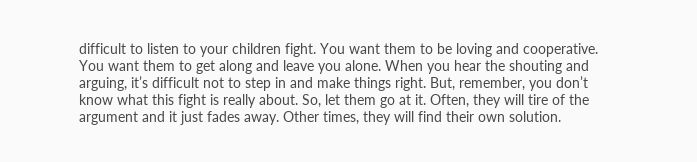difficult to listen to your children fight. You want them to be loving and cooperative. You want them to get along and leave you alone. When you hear the shouting and arguing, it’s difficult not to step in and make things right. But, remember, you don’t know what this fight is really about. So, let them go at it. Often, they will tire of the argument and it just fades away. Other times, they will find their own solution.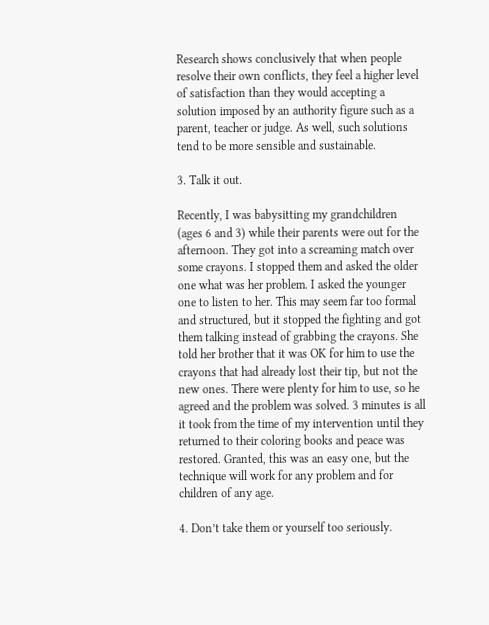Research shows conclusively that when people resolve their own conflicts, they feel a higher level of satisfaction than they would accepting a solution imposed by an authority figure such as a parent, teacher or judge. As well, such solutions tend to be more sensible and sustainable.

3. Talk it out.

Recently, I was babysitting my grandchildren (ages 6 and 3) while their parents were out for the afternoon. They got into a screaming match over some crayons. I stopped them and asked the older one what was her problem. I asked the younger one to listen to her. This may seem far too formal and structured, but it stopped the fighting and got them talking instead of grabbing the crayons. She told her brother that it was OK for him to use the crayons that had already lost their tip, but not the new ones. There were plenty for him to use, so he agreed and the problem was solved. 3 minutes is all it took from the time of my intervention until they returned to their coloring books and peace was restored. Granted, this was an easy one, but the technique will work for any problem and for children of any age.

4. Don’t take them or yourself too seriously.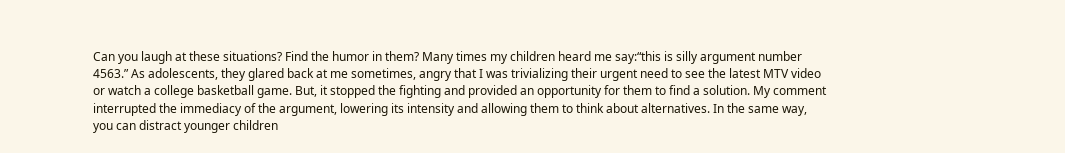Can you laugh at these situations? Find the humor in them? Many times my children heard me say:“this is silly argument number 4563.” As adolescents, they glared back at me sometimes, angry that I was trivializing their urgent need to see the latest MTV video or watch a college basketball game. But, it stopped the fighting and provided an opportunity for them to find a solution. My comment interrupted the immediacy of the argument, lowering its intensity and allowing them to think about alternatives. In the same way, you can distract younger children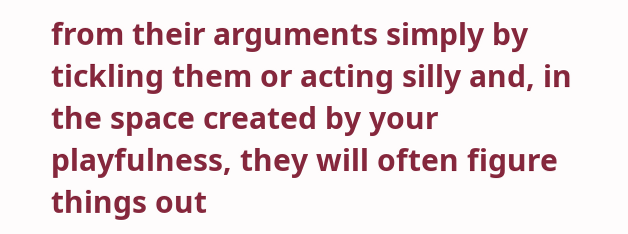from their arguments simply by tickling them or acting silly and, in the space created by your playfulness, they will often figure things out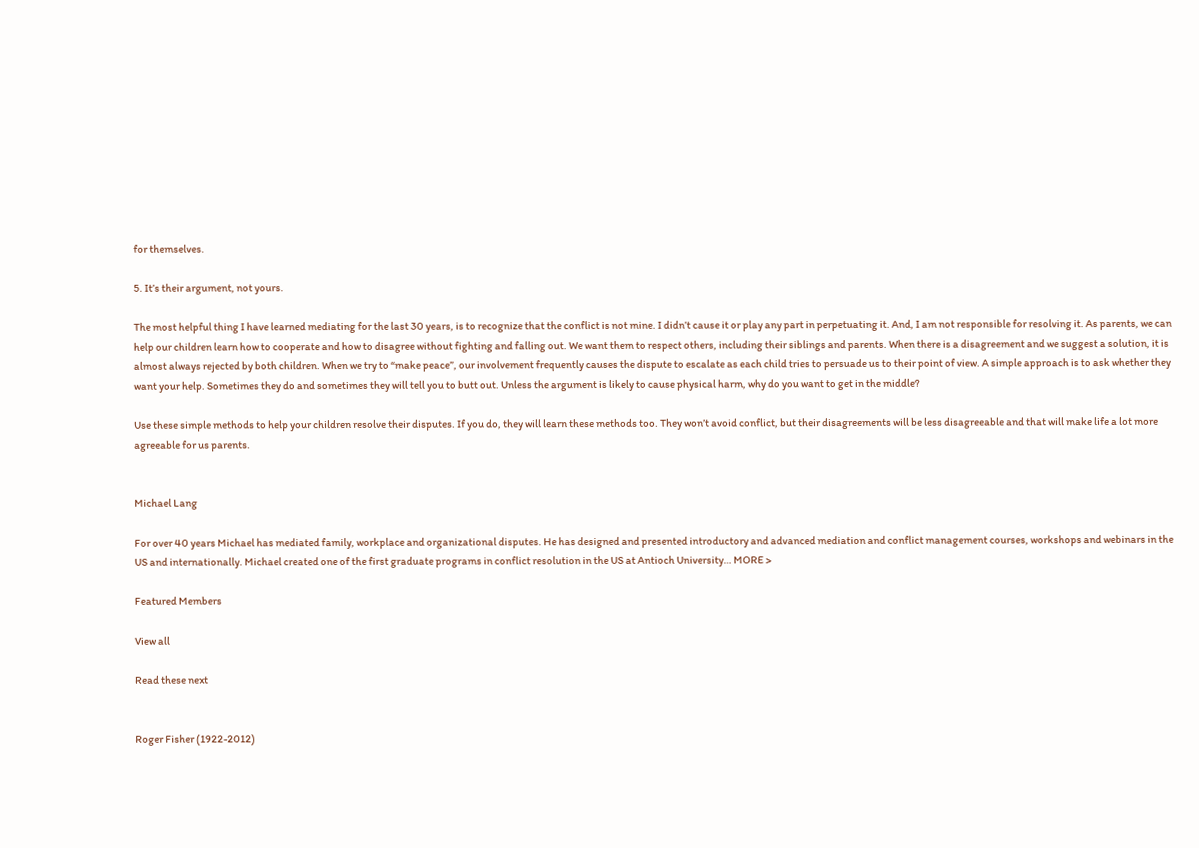for themselves.

5. It’s their argument, not yours.

The most helpful thing I have learned mediating for the last 30 years, is to recognize that the conflict is not mine. I didn’t cause it or play any part in perpetuating it. And, I am not responsible for resolving it. As parents, we can help our children learn how to cooperate and how to disagree without fighting and falling out. We want them to respect others, including their siblings and parents. When there is a disagreement and we suggest a solution, it is almost always rejected by both children. When we try to “make peace”, our involvement frequently causes the dispute to escalate as each child tries to persuade us to their point of view. A simple approach is to ask whether they want your help. Sometimes they do and sometimes they will tell you to butt out. Unless the argument is likely to cause physical harm, why do you want to get in the middle?

Use these simple methods to help your children resolve their disputes. If you do, they will learn these methods too. They won’t avoid conflict, but their disagreements will be less disagreeable and that will make life a lot more agreeable for us parents.


Michael Lang

For over 40 years Michael has mediated family, workplace and organizational disputes. He has designed and presented introductory and advanced mediation and conflict management courses, workshops and webinars in the US and internationally. Michael created one of the first graduate programs in conflict resolution in the US at Antioch University… MORE >

Featured Members

View all

Read these next


Roger Fisher (1922-2012)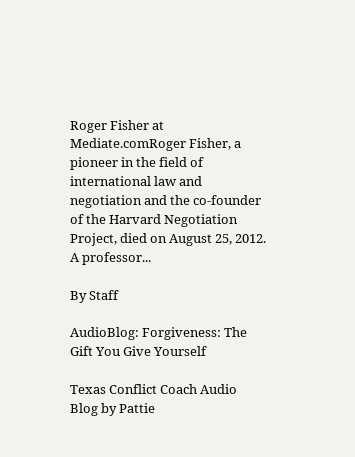Roger Fisher at Mediate.comRoger Fisher, a pioneer in the field of international law and negotiation and the co-founder of the Harvard Negotiation Project, died on August 25, 2012. A professor...

By Staff

AudioBlog: Forgiveness: The Gift You Give Yourself

Texas Conflict Coach Audio Blog by Pattie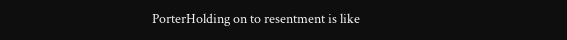PorterHolding on to resentment is like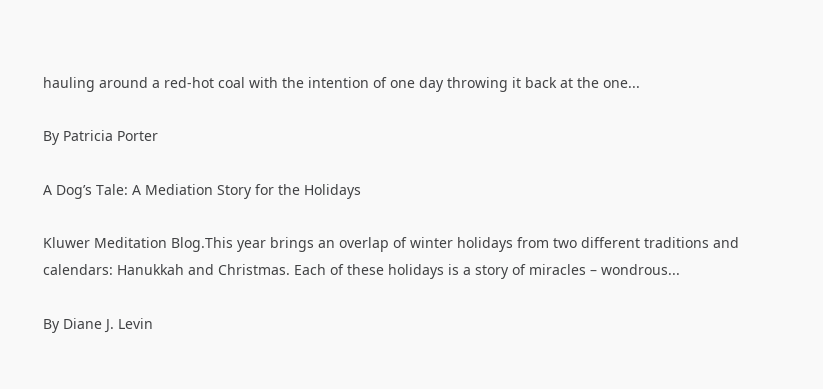hauling around a red-hot coal with the intention of one day throwing it back at the one...

By Patricia Porter

A Dog’s Tale: A Mediation Story for the Holidays

Kluwer Meditation Blog.This year brings an overlap of winter holidays from two different traditions and calendars: Hanukkah and Christmas. Each of these holidays is a story of miracles – wondrous...

By Diane J. Levin